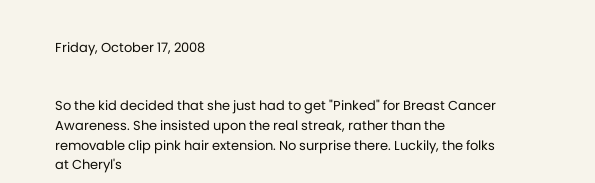Friday, October 17, 2008


So the kid decided that she just had to get "Pinked" for Breast Cancer Awareness. She insisted upon the real streak, rather than the removable clip pink hair extension. No surprise there. Luckily, the folks at Cheryl's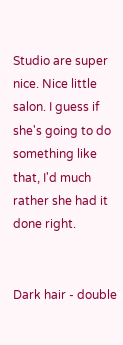Studio are super nice. Nice little salon. I guess if she's going to do something like that, I'd much rather she had it done right.


Dark hair - double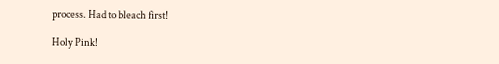process. Had to bleach first!

Holy Pink!